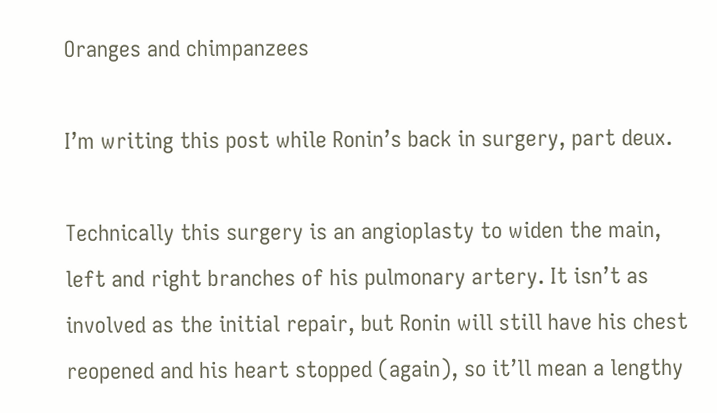Oranges and chimpanzees

I’m writing this post while Ronin’s back in surgery, part deux.

Technically this surgery is an angioplasty to widen the main, left and right branches of his pulmonary artery. It isn’t as involved as the initial repair, but Ronin will still have his chest reopened and his heart stopped (again), so it’ll mean a lengthy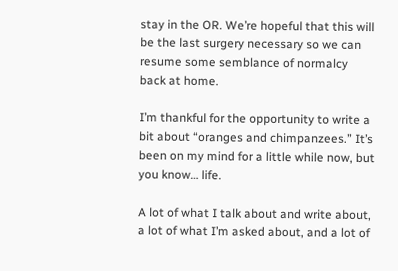stay in the OR. We’re hopeful that this will be the last surgery necessary so we can resume some semblance of normalcy back at home.

I’m thankful for the opportunity to write a bit about “oranges and chimpanzees.” It’s been on my mind for a little while now, but you know… life.

A lot of what I talk about and write about, a lot of what I’m asked about, and a lot of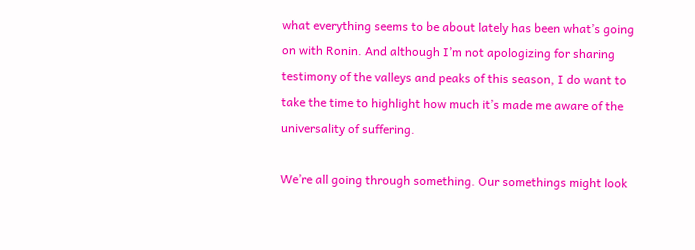what everything seems to be about lately has been what’s going on with Ronin. And although I’m not apologizing for sharing testimony of the valleys and peaks of this season, I do want to take the time to highlight how much it’s made me aware of the universality of suffering.

We’re all going through something. Our somethings might look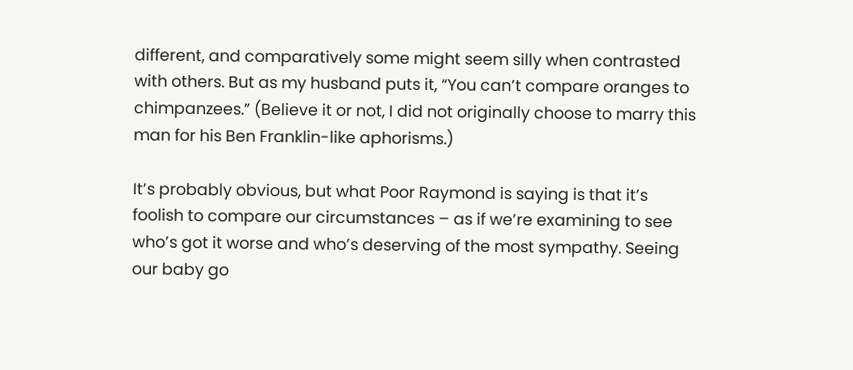different, and comparatively some might seem silly when contrasted with others. But as my husband puts it, “You can’t compare oranges to chimpanzees.” (Believe it or not, I did not originally choose to marry this man for his Ben Franklin-like aphorisms.)

It’s probably obvious, but what Poor Raymond is saying is that it’s foolish to compare our circumstances – as if we’re examining to see who’s got it worse and who’s deserving of the most sympathy. Seeing our baby go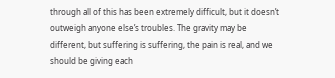through all of this has been extremely difficult, but it doesn’t outweigh anyone else’s troubles. The gravity may be different, but suffering is suffering, the pain is real, and we should be giving each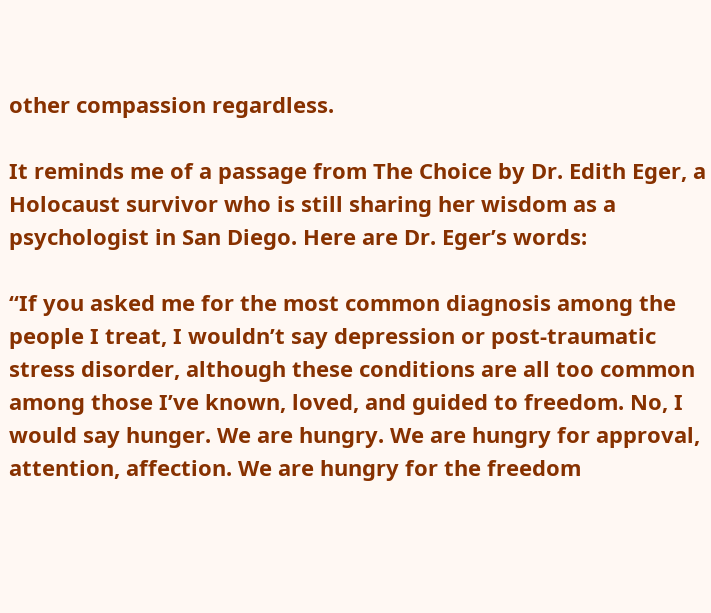other compassion regardless.

It reminds me of a passage from The Choice by Dr. Edith Eger, a Holocaust survivor who is still sharing her wisdom as a psychologist in San Diego. Here are Dr. Eger’s words:

“If you asked me for the most common diagnosis among the people I treat, I wouldn’t say depression or post-traumatic stress disorder, although these conditions are all too common among those I’ve known, loved, and guided to freedom. No, I would say hunger. We are hungry. We are hungry for approval, attention, affection. We are hungry for the freedom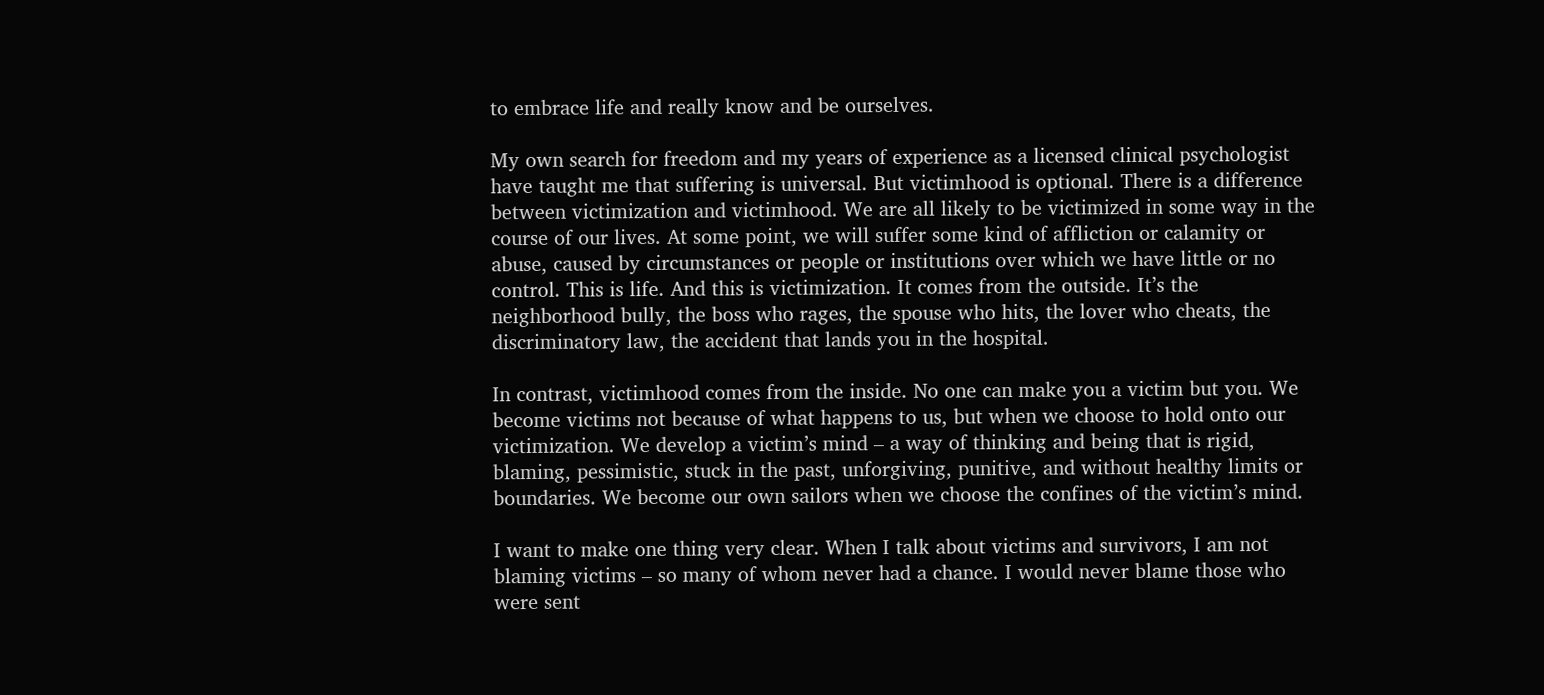to embrace life and really know and be ourselves.

My own search for freedom and my years of experience as a licensed clinical psychologist have taught me that suffering is universal. But victimhood is optional. There is a difference between victimization and victimhood. We are all likely to be victimized in some way in the course of our lives. At some point, we will suffer some kind of affliction or calamity or abuse, caused by circumstances or people or institutions over which we have little or no control. This is life. And this is victimization. It comes from the outside. It’s the neighborhood bully, the boss who rages, the spouse who hits, the lover who cheats, the discriminatory law, the accident that lands you in the hospital.

In contrast, victimhood comes from the inside. No one can make you a victim but you. We become victims not because of what happens to us, but when we choose to hold onto our victimization. We develop a victim’s mind – a way of thinking and being that is rigid, blaming, pessimistic, stuck in the past, unforgiving, punitive, and without healthy limits or boundaries. We become our own sailors when we choose the confines of the victim’s mind.

I want to make one thing very clear. When I talk about victims and survivors, I am not blaming victims – so many of whom never had a chance. I would never blame those who were sent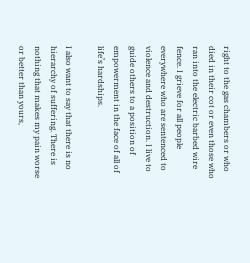right to the gas chambers or who died in their cot or even those who ran into the electric barbed wire fence. I grieve for all people everywhere who are sentenced to violence and destruction. I live to guide others to a position of empowerment in the face of all of life’s hardships.

I also want to say that there is no hierarchy of suffering. There is nothing that makes my pain worse or better than yours,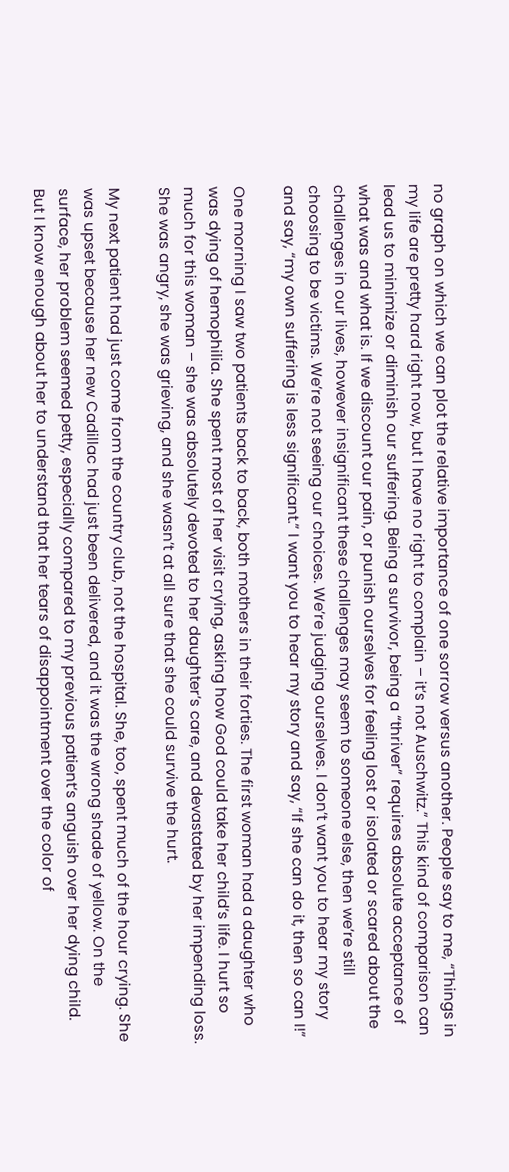no graph on which we can plot the relative importance of one sorrow versus another. People say to me, “Things in my life are pretty hard right now, but I have no right to complain – it’s not Auschwitz.” This kind of comparison can lead us to minimize or diminish our suffering. Being a survivor, being a “thriver” requires absolute acceptance of what was and what is. If we discount our pain, or punish ourselves for feeling lost or isolated or scared about the challenges in our lives, however insignificant these challenges may seem to someone else, then we’re still choosing to be victims. We’re not seeing our choices. We’re judging ourselves. I don’t want you to hear my story and say, “my own suffering is less significant.” I want you to hear my story and say, “If she can do it, then so can I!”

One morning I saw two patients back to back, both mothers in their forties. The first woman had a daughter who was dying of hemophilia. She spent most of her visit crying, asking how God could take her child’s life. I hurt so much for this woman – she was absolutely devoted to her daughter’s care, and devastated by her impending loss. She was angry, she was grieving, and she wasn’t at all sure that she could survive the hurt.

My next patient had just come from the country club, not the hospital. She, too, spent much of the hour crying. She was upset because her new Cadillac had just been delivered, and it was the wrong shade of yellow. On the surface, her problem seemed petty, especially compared to my previous patient’s anguish over her dying child. But I know enough about her to understand that her tears of disappointment over the color of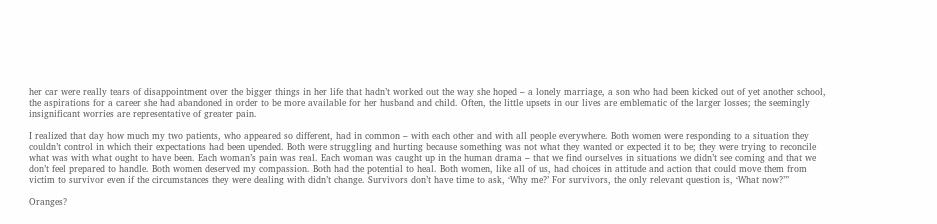her car were really tears of disappointment over the bigger things in her life that hadn’t worked out the way she hoped – a lonely marriage, a son who had been kicked out of yet another school, the aspirations for a career she had abandoned in order to be more available for her husband and child. Often, the little upsets in our lives are emblematic of the larger losses; the seemingly insignificant worries are representative of greater pain.

I realized that day how much my two patients, who appeared so different, had in common – with each other and with all people everywhere. Both women were responding to a situation they couldn’t control in which their expectations had been upended. Both were struggling and hurting because something was not what they wanted or expected it to be; they were trying to reconcile what was with what ought to have been. Each woman’s pain was real. Each woman was caught up in the human drama – that we find ourselves in situations we didn’t see coming and that we don’t feel prepared to handle. Both women deserved my compassion. Both had the potential to heal. Both women, like all of us, had choices in attitude and action that could move them from victim to survivor even if the circumstances they were dealing with didn’t change. Survivors don’t have time to ask, ‘Why me?’ For survivors, the only relevant question is, ‘What now?’”

Oranges?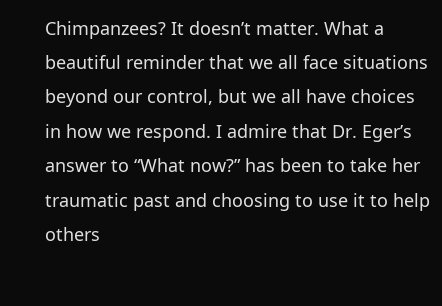Chimpanzees? It doesn’t matter. What a beautiful reminder that we all face situations beyond our control, but we all have choices in how we respond. I admire that Dr. Eger’s answer to “What now?” has been to take her traumatic past and choosing to use it to help others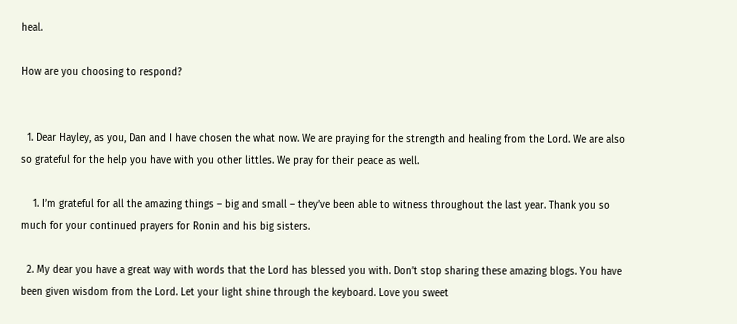heal.

How are you choosing to respond?


  1. Dear Hayley, as you, Dan and I have chosen the what now. We are praying for the strength and healing from the Lord. We are also so grateful for the help you have with you other littles. We pray for their peace as well.

    1. I’m grateful for all the amazing things – big and small – they’ve been able to witness throughout the last year. Thank you so much for your continued prayers for Ronin and his big sisters.

  2. My dear you have a great way with words that the Lord has blessed you with. Don’t stop sharing these amazing blogs. You have been given wisdom from the Lord. Let your light shine through the keyboard. Love you sweet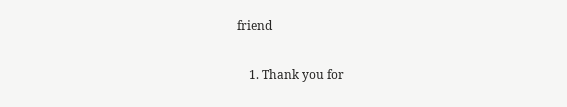friend

    1. Thank you for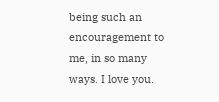being such an encouragement to me, in so many ways. I love you.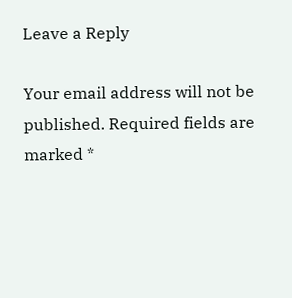Leave a Reply

Your email address will not be published. Required fields are marked *